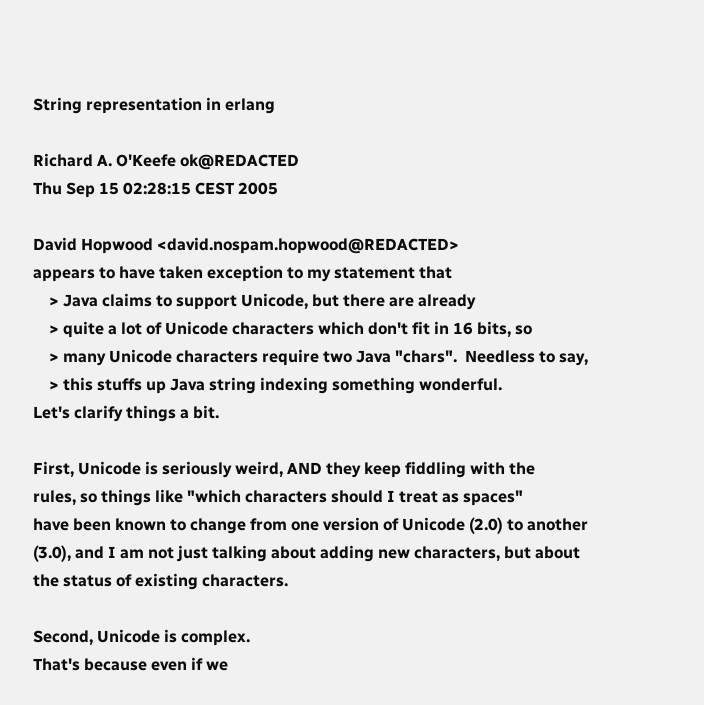String representation in erlang

Richard A. O'Keefe ok@REDACTED
Thu Sep 15 02:28:15 CEST 2005

David Hopwood <david.nospam.hopwood@REDACTED>
appears to have taken exception to my statement that
    > Java claims to support Unicode, but there are already
    > quite a lot of Unicode characters which don't fit in 16 bits, so
    > many Unicode characters require two Java "chars".  Needless to say,
    > this stuffs up Java string indexing something wonderful.
Let's clarify things a bit.

First, Unicode is seriously weird, AND they keep fiddling with the
rules, so things like "which characters should I treat as spaces"
have been known to change from one version of Unicode (2.0) to another
(3.0), and I am not just talking about adding new characters, but about
the status of existing characters.

Second, Unicode is complex.
That's because even if we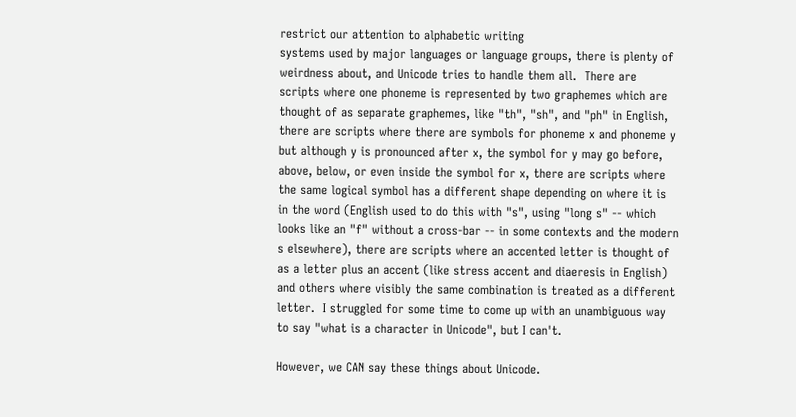restrict our attention to alphabetic writing
systems used by major languages or language groups, there is plenty of
weirdness about, and Unicode tries to handle them all.  There are
scripts where one phoneme is represented by two graphemes which are
thought of as separate graphemes, like "th", "sh", and "ph" in English,
there are scripts where there are symbols for phoneme x and phoneme y
but although y is pronounced after x, the symbol for y may go before,
above, below, or even inside the symbol for x, there are scripts where
the same logical symbol has a different shape depending on where it is
in the word (English used to do this with "s", using "long s" -- which
looks like an "f" without a cross-bar -- in some contexts and the modern
s elsewhere), there are scripts where an accented letter is thought of
as a letter plus an accent (like stress accent and diaeresis in English)
and others where visibly the same combination is treated as a different
letter.  I struggled for some time to come up with an unambiguous way
to say "what is a character in Unicode", but I can't.

However, we CAN say these things about Unicode.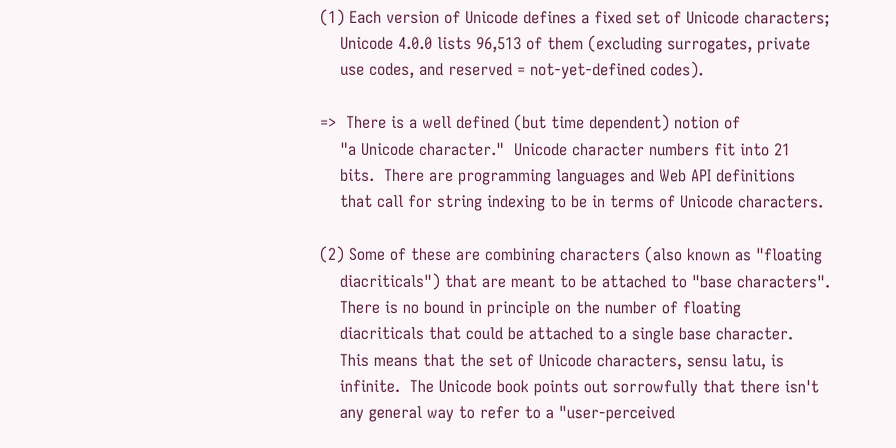(1) Each version of Unicode defines a fixed set of Unicode characters;
    Unicode 4.0.0 lists 96,513 of them (excluding surrogates, private
    use codes, and reserved = not-yet-defined codes).

=>  There is a well defined (but time dependent) notion of
    "a Unicode character."  Unicode character numbers fit into 21
    bits.  There are programming languages and Web API definitions
    that call for string indexing to be in terms of Unicode characters.

(2) Some of these are combining characters (also known as "floating
    diacriticals") that are meant to be attached to "base characters".
    There is no bound in principle on the number of floating
    diacriticals that could be attached to a single base character.
    This means that the set of Unicode characters, sensu latu, is
    infinite.  The Unicode book points out sorrowfully that there isn't
    any general way to refer to a "user-perceived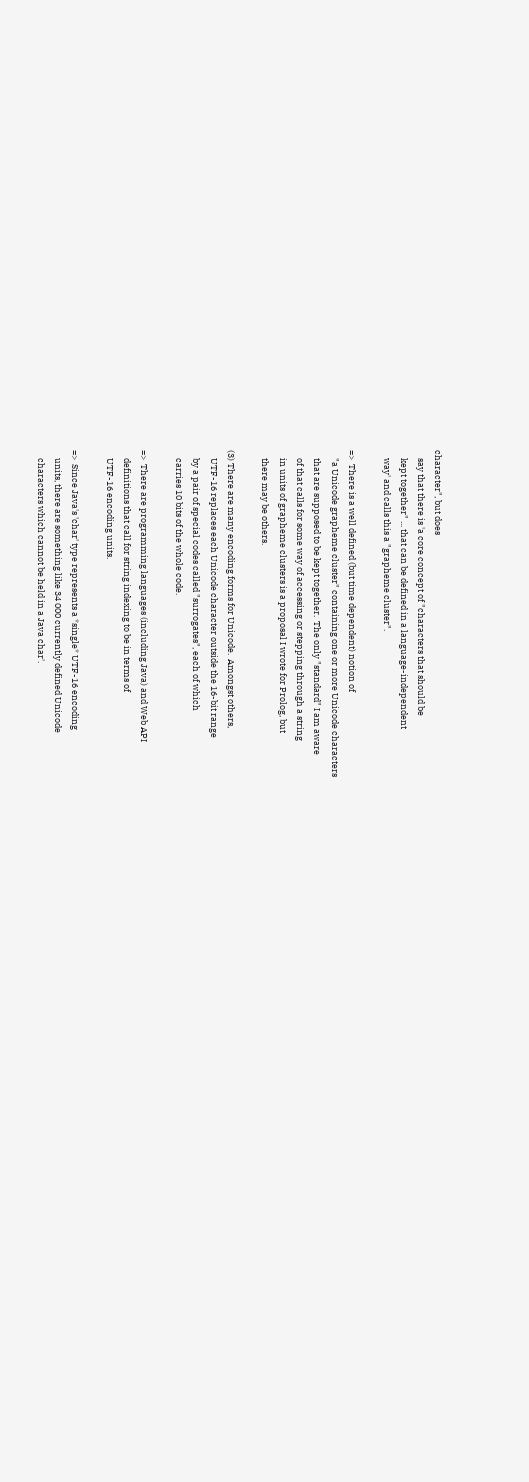character", but does
    say that there is 'a core concept of "characters that should be
    kept together" ... that can be defined in a language-independent
    way' and calls this a "grapheme cluster".

=>  There is a well defined (but time dependent) notion of
    "a Unicode grapheme cluster" containing one or more Unicode characters
    that are supposed to be kept together.  The only "standard" I am aware
    of that calls for some way of accessing or stepping through a string
    in units of grapheme clusters is a proposal I wrote for Prolog, but
    there may be others.

(3) There are many encoding forms for Unicode.  Amongst others,
    UTF-16 replaces each Unicode character outside the 16-bit range
    by a pair of special codes called "surrogates", each of which
    carries 10 bits of the whole code.

=>  There are programming languages (including Java) and Web API
    definitions that call for string indexing to be in terms of
    UTF-16 encoding units.

=>  Since Java's 'char' type represents a *single* UTF-16 encoding
    units, there are something like 34 000 currently defined Unicode
    characters which cannot be held in a Java char'.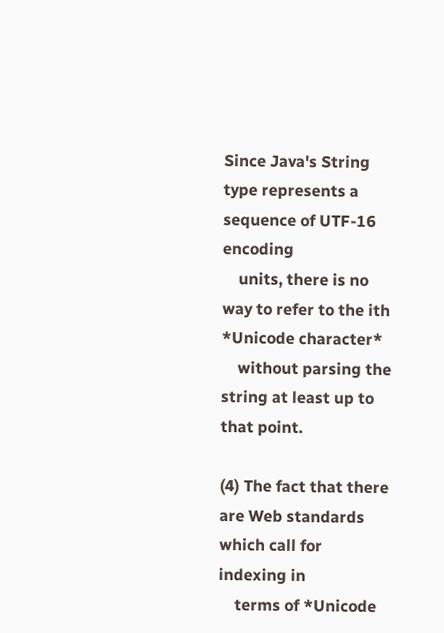Since Java's String type represents a sequence of UTF-16 encoding
    units, there is no way to refer to the ith *Unicode character*
    without parsing the string at least up to that point.

(4) The fact that there are Web standards which call for indexing in
    terms of *Unicode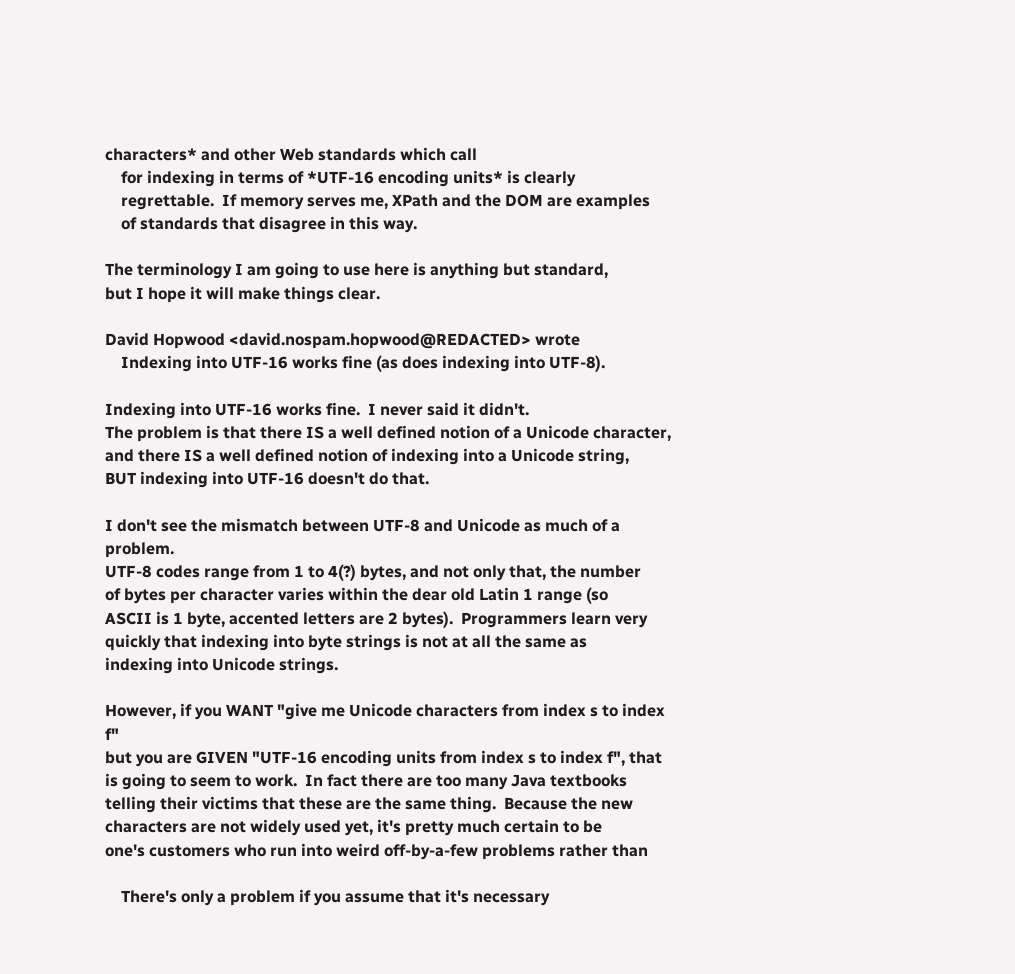characters* and other Web standards which call
    for indexing in terms of *UTF-16 encoding units* is clearly
    regrettable.  If memory serves me, XPath and the DOM are examples
    of standards that disagree in this way.

The terminology I am going to use here is anything but standard,
but I hope it will make things clear.

David Hopwood <david.nospam.hopwood@REDACTED> wrote
    Indexing into UTF-16 works fine (as does indexing into UTF-8).

Indexing into UTF-16 works fine.  I never said it didn't.
The problem is that there IS a well defined notion of a Unicode character,
and there IS a well defined notion of indexing into a Unicode string,
BUT indexing into UTF-16 doesn't do that.

I don't see the mismatch between UTF-8 and Unicode as much of a problem.
UTF-8 codes range from 1 to 4(?) bytes, and not only that, the number
of bytes per character varies within the dear old Latin 1 range (so
ASCII is 1 byte, accented letters are 2 bytes).  Programmers learn very
quickly that indexing into byte strings is not at all the same as
indexing into Unicode strings.

However, if you WANT "give me Unicode characters from index s to index f"
but you are GIVEN "UTF-16 encoding units from index s to index f", that
is going to seem to work.  In fact there are too many Java textbooks
telling their victims that these are the same thing.  Because the new
characters are not widely used yet, it's pretty much certain to be
one's customers who run into weird off-by-a-few problems rather than

    There's only a problem if you assume that it's necessary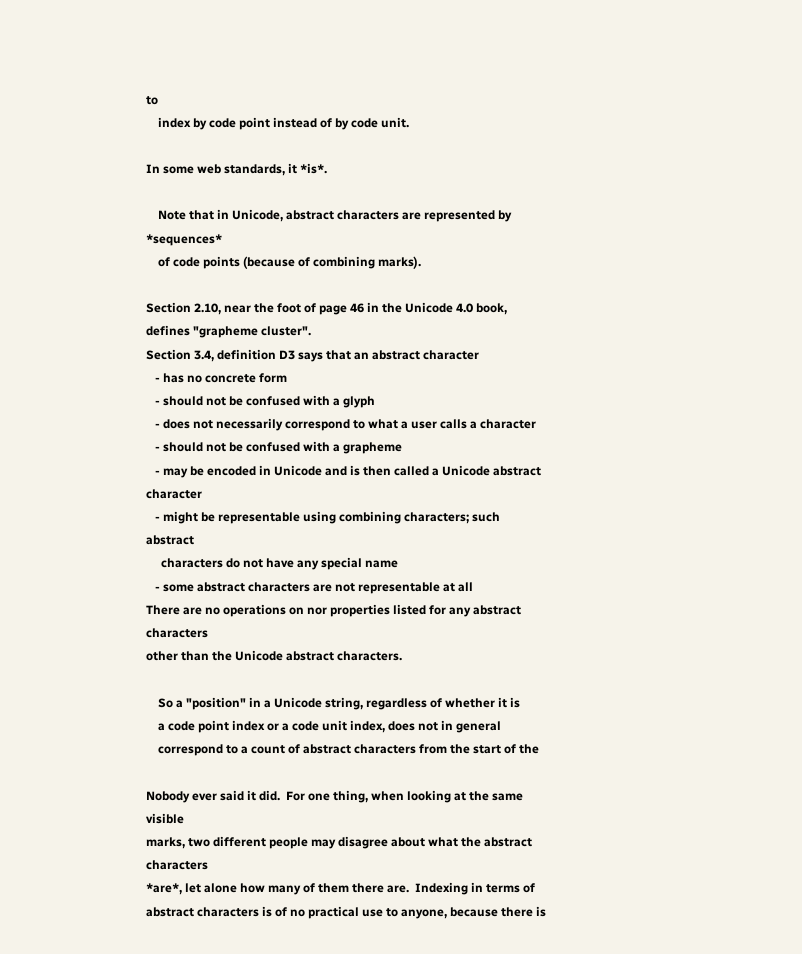to
    index by code point instead of by code unit.

In some web standards, it *is*.

    Note that in Unicode, abstract characters are represented by *sequences*
    of code points (because of combining marks).

Section 2.10, near the foot of page 46 in the Unicode 4.0 book,
defines "grapheme cluster".
Section 3.4, definition D3 says that an abstract character
   - has no concrete form
   - should not be confused with a glyph
   - does not necessarily correspond to what a user calls a character
   - should not be confused with a grapheme
   - may be encoded in Unicode and is then called a Unicode abstract character
   - might be representable using combining characters; such abstract
     characters do not have any special name
   - some abstract characters are not representable at all
There are no operations on nor properties listed for any abstract characters
other than the Unicode abstract characters.

    So a "position" in a Unicode string, regardless of whether it is
    a code point index or a code unit index, does not in general
    correspond to a count of abstract characters from the start of the

Nobody ever said it did.  For one thing, when looking at the same visible
marks, two different people may disagree about what the abstract characters
*are*, let alone how many of them there are.  Indexing in terms of
abstract characters is of no practical use to anyone, because there is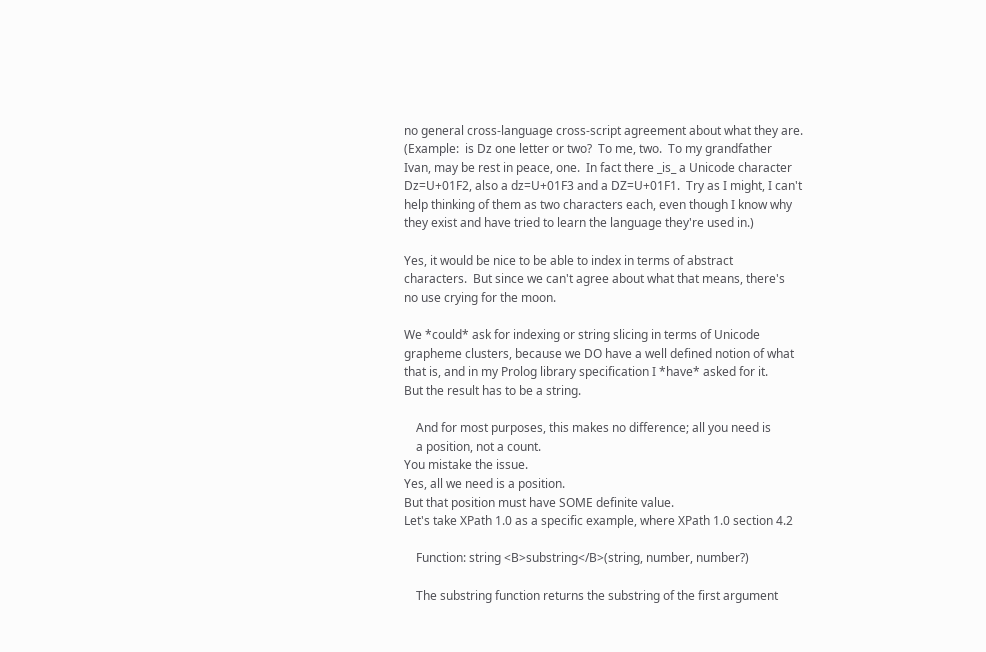no general cross-language cross-script agreement about what they are.
(Example:  is Dz one letter or two?  To me, two.  To my grandfather
Ivan, may be rest in peace, one.  In fact there _is_ a Unicode character
Dz=U+01F2, also a dz=U+01F3 and a DZ=U+01F1.  Try as I might, I can't
help thinking of them as two characters each, even though I know why
they exist and have tried to learn the language they're used in.)

Yes, it would be nice to be able to index in terms of abstract
characters.  But since we can't agree about what that means, there's
no use crying for the moon.

We *could* ask for indexing or string slicing in terms of Unicode
grapheme clusters, because we DO have a well defined notion of what
that is, and in my Prolog library specification I *have* asked for it.
But the result has to be a string.

    And for most purposes, this makes no difference; all you need is
    a position, not a count.
You mistake the issue.
Yes, all we need is a position.
But that position must have SOME definite value.
Let's take XPath 1.0 as a specific example, where XPath 1.0 section 4.2

    Function: string <B>substring</B>(string, number, number?)

    The substring function returns the substring of the first argument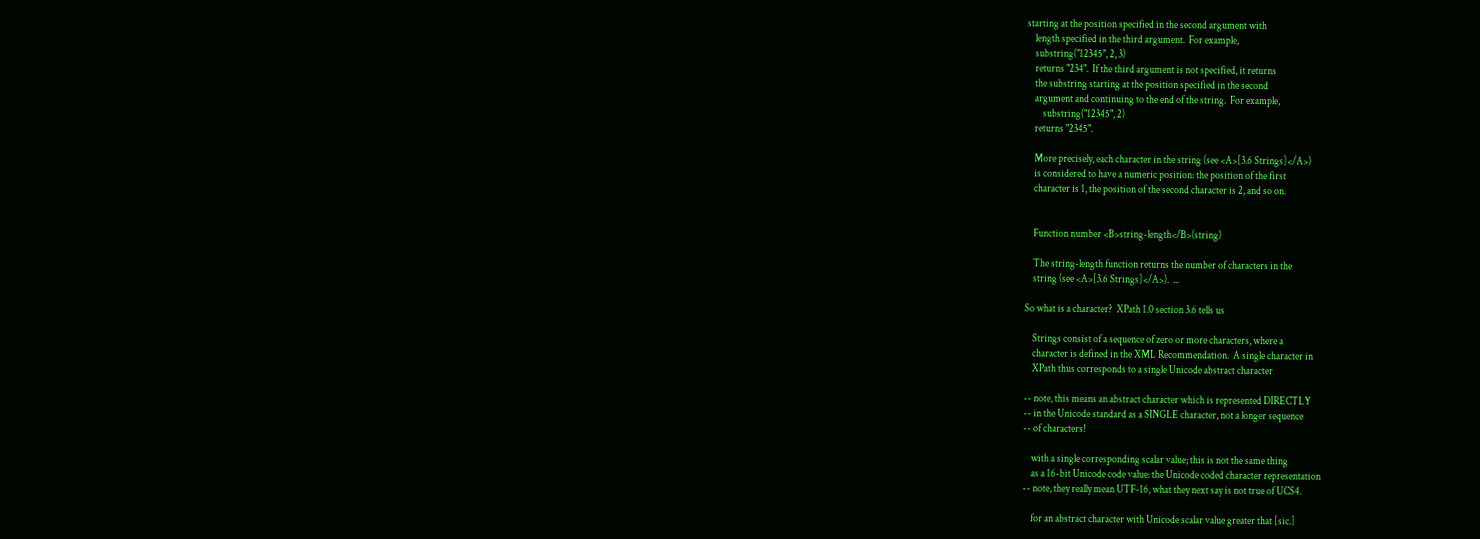starting at the position specified in the second argument with
    length specified in the third argument.  For example,
    substring("12345", 2, 3)
    returns "234".  If the third argument is not specified, it returns
    the substring starting at the position specified in the second
    argument and continuing to the end of the string.  For example,
        substring("12345", 2)
    returns "2345".

    More precisely, each character in the string (see <A>[3.6 Strings]</A>)
    is considered to have a numeric position: the position of the first
    character is 1, the position of the second character is 2, and so on.


    Function number <B>string-length</B>(string)

    The string-length function returns the number of characters in the
    string (see <A>[3.6 Strings]</A>).  ...

So what is a character?  XPath 1.0 section 3.6 tells us

    Strings consist of a sequence of zero or more characters, where a
    character is defined in the XML Recommendation.  A single character in
    XPath thus corresponds to a single Unicode abstract character

-- note, this means an abstract character which is represented DIRECTLY
-- in the Unicode standard as a SINGLE character, not a longer sequence
-- of characters!

    with a single corresponding scalar value; this is not the same thing
    as a 16-bit Unicode code value: the Unicode coded character representation
-- note, they really mean UTF-16, what they next say is not true of UCS4.

    for an abstract character with Unicode scalar value greater that [sic.]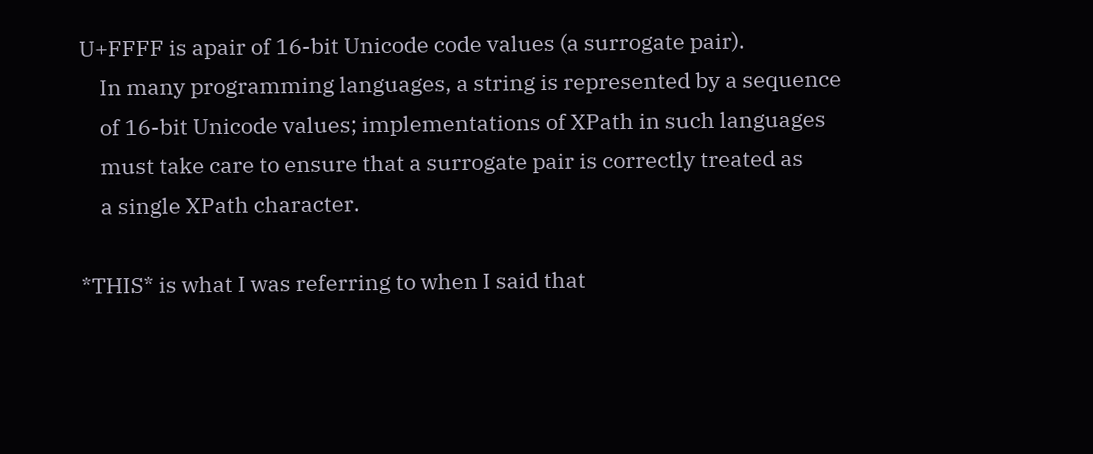U+FFFF is apair of 16-bit Unicode code values (a surrogate pair).
    In many programming languages, a string is represented by a sequence
    of 16-bit Unicode values; implementations of XPath in such languages
    must take care to ensure that a surrogate pair is correctly treated as
    a single XPath character.

*THIS* is what I was referring to when I said that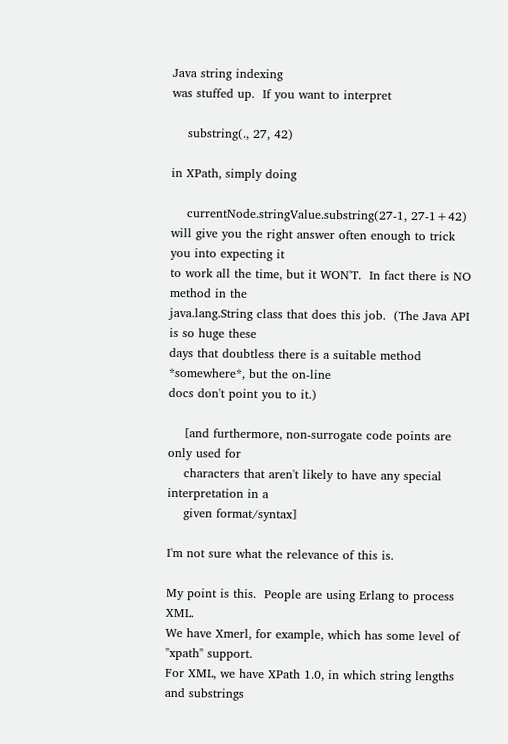Java string indexing
was stuffed up.  If you want to interpret

    substring(., 27, 42)

in XPath, simply doing

    currentNode.stringValue.substring(27-1, 27-1+42)
will give you the right answer often enough to trick you into expecting it
to work all the time, but it WON'T.  In fact there is NO method in the
java.lang.String class that does this job.  (The Java API is so huge these
days that doubtless there is a suitable method *somewhere*, but the on-line
docs don't point you to it.)

    [and furthermore, non-surrogate code points are only used for
    characters that aren't likely to have any special interpretation in a
    given format/syntax]

I'm not sure what the relevance of this is.

My point is this.  People are using Erlang to process XML.
We have Xmerl, for example, which has some level of "xpath" support.
For XML, we have XPath 1.0, in which string lengths and substrings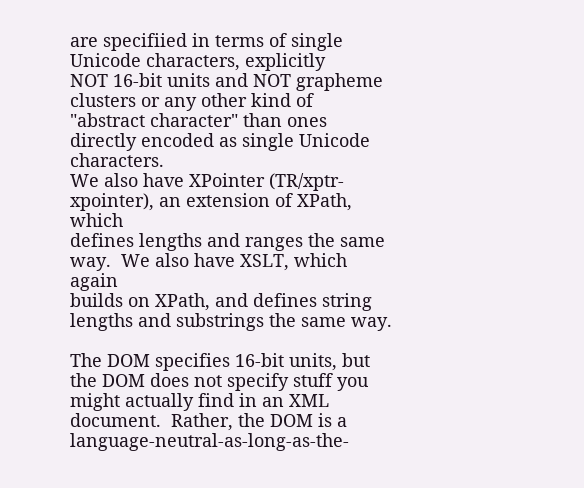are specifiied in terms of single Unicode characters, explicitly
NOT 16-bit units and NOT grapheme clusters or any other kind of
"abstract character" than ones directly encoded as single Unicode characters.
We also have XPointer (TR/xptr-xpointer), an extension of XPath, which
defines lengths and ranges the same way.  We also have XSLT, which again
builds on XPath, and defines string lengths and substrings the same way.

The DOM specifies 16-bit units, but the DOM does not specify stuff you
might actually find in an XML document.  Rather, the DOM is a
language-neutral-as-long-as-the-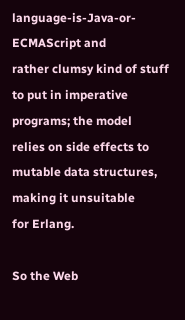language-is-Java-or-ECMAScript and
rather clumsy kind of stuff to put in imperative programs; the model
relies on side effects to mutable data structures, making it unsuitable
for Erlang.

So the Web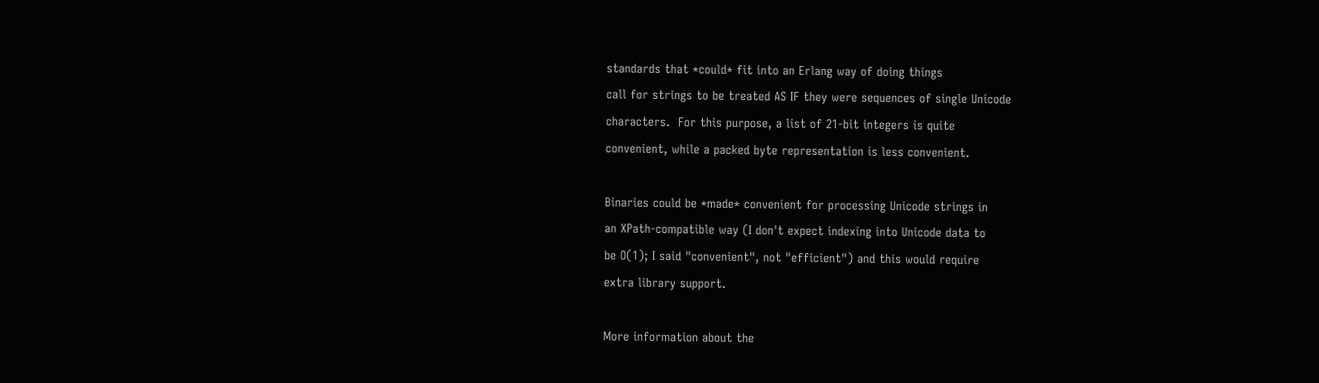standards that *could* fit into an Erlang way of doing things
call for strings to be treated AS IF they were sequences of single Unicode
characters.  For this purpose, a list of 21-bit integers is quite
convenient, while a packed byte representation is less convenient.

Binaries could be *made* convenient for processing Unicode strings in
an XPath-compatible way (I don't expect indexing into Unicode data to
be O(1); I said "convenient", not "efficient") and this would require
extra library support.

More information about the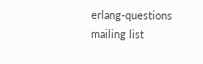erlang-questions mailing list